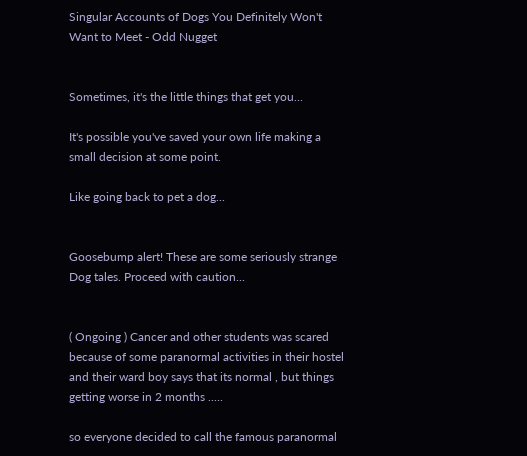Singular Accounts of Dogs You Definitely Won't Want to Meet - Odd Nugget


Sometimes, it's the little things that get you...

It's possible you've saved your own life making a small decision at some point.

Like going back to pet a dog...


Goosebump alert! These are some seriously strange Dog tales. Proceed with caution...


( Ongoing ) Cancer and other students was scared because of some paranormal activities in their hostel and their ward boy says that its normal , but things getting worse in 2 months .....

so everyone decided to call the famous paranormal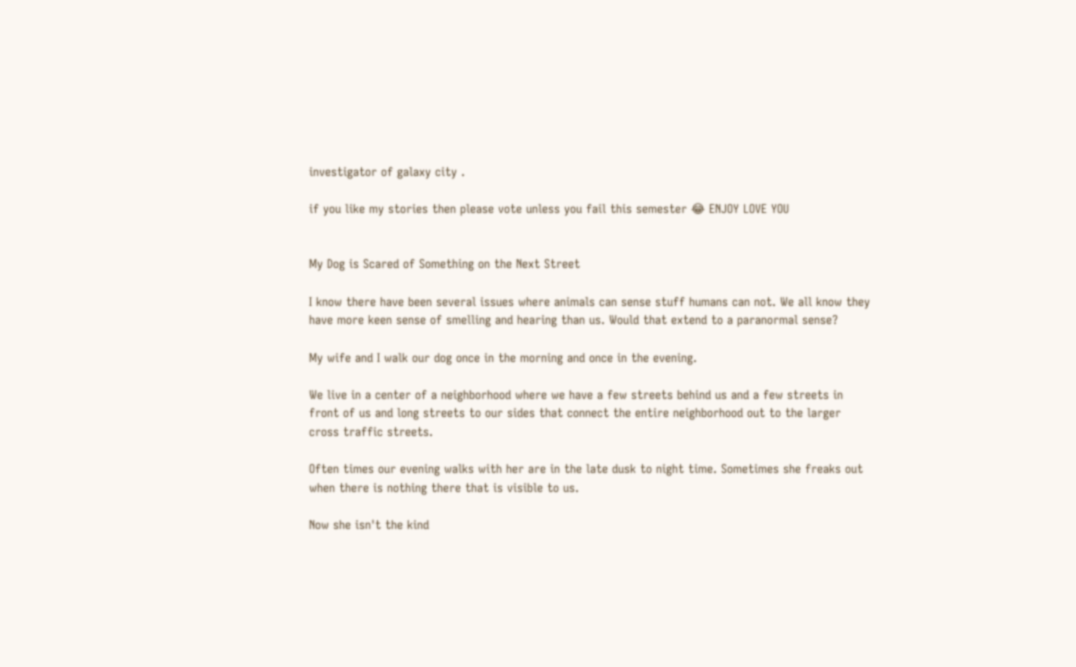investigator of galaxy city .

if you like my stories then please vote unless you fail this semester 😂 ENJOY LOVE YOU


My Dog is Scared of Something on the Next Street

I know there have been several issues where animals can sense stuff humans can not. We all know they have more keen sense of smelling and hearing than us. Would that extend to a paranormal sense?

My wife and I walk our dog once in the morning and once in the evening.

We live in a center of a neighborhood where we have a few streets behind us and a few streets in front of us and long streets to our sides that connect the entire neighborhood out to the larger cross traffic streets.

Often times our evening walks with her are in the late dusk to night time. Sometimes she freaks out when there is nothing there that is visible to us.

Now she isn't the kind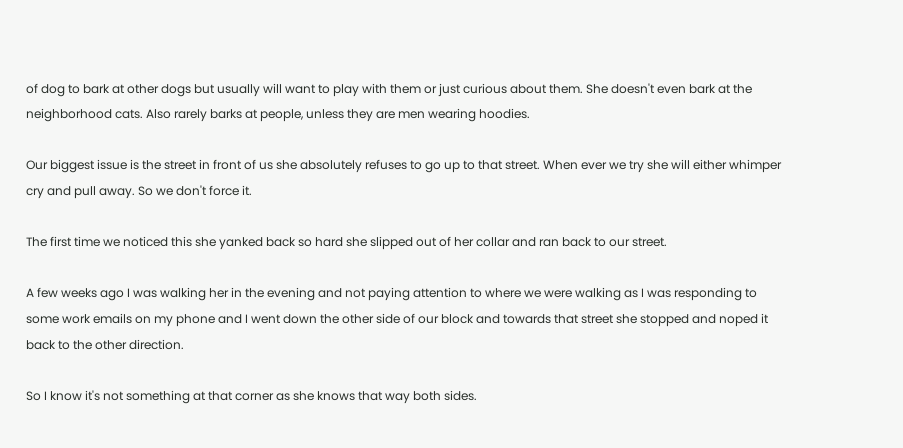of dog to bark at other dogs but usually will want to play with them or just curious about them. She doesn't even bark at the neighborhood cats. Also rarely barks at people, unless they are men wearing hoodies.

Our biggest issue is the street in front of us she absolutely refuses to go up to that street. When ever we try she will either whimper cry and pull away. So we don't force it.

The first time we noticed this she yanked back so hard she slipped out of her collar and ran back to our street.

A few weeks ago I was walking her in the evening and not paying attention to where we were walking as I was responding to some work emails on my phone and I went down the other side of our block and towards that street she stopped and noped it back to the other direction.

So I know it's not something at that corner as she knows that way both sides.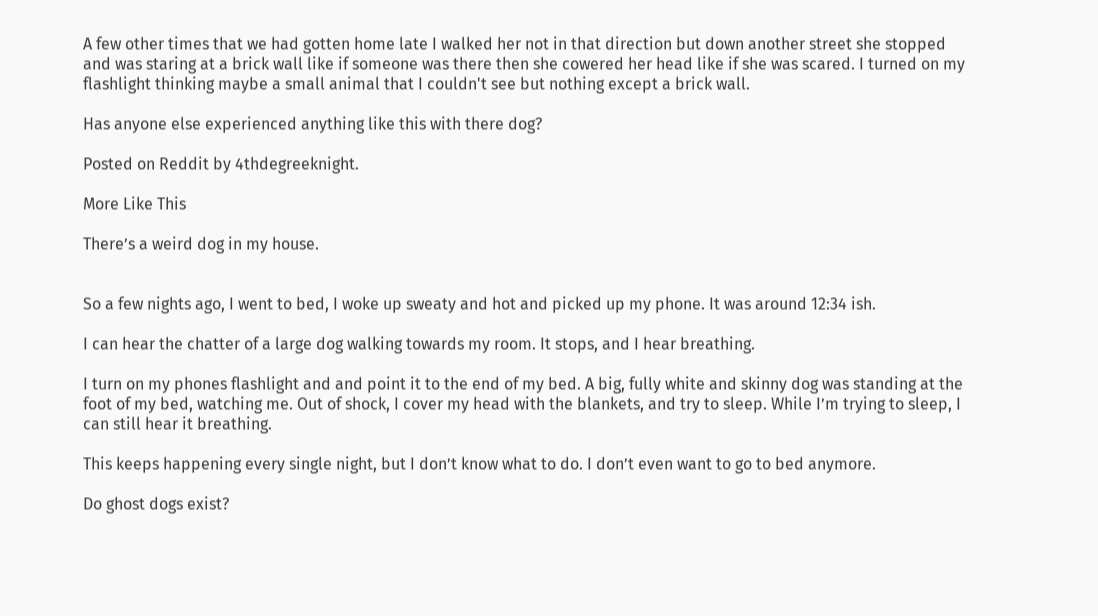A few other times that we had gotten home late I walked her not in that direction but down another street she stopped and was staring at a brick wall like if someone was there then she cowered her head like if she was scared. I turned on my flashlight thinking maybe a small animal that I couldn't see but nothing except a brick wall.

Has anyone else experienced anything like this with there dog?

Posted on Reddit by 4thdegreeknight.

More Like This

There’s a weird dog in my house.


So a few nights ago, I went to bed, I woke up sweaty and hot and picked up my phone. It was around 12:34 ish.

I can hear the chatter of a large dog walking towards my room. It stops, and I hear breathing.

I turn on my phones flashlight and and point it to the end of my bed. A big, fully white and skinny dog was standing at the foot of my bed, watching me. Out of shock, I cover my head with the blankets, and try to sleep. While I’m trying to sleep, I can still hear it breathing.

This keeps happening every single night, but I don’t know what to do. I don’t even want to go to bed anymore.

Do ghost dogs exist?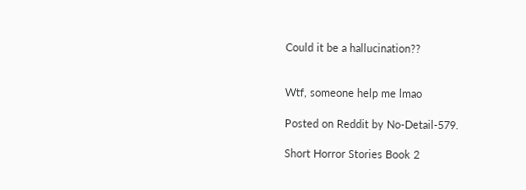Could it be a hallucination??


Wtf, someone help me lmao

Posted on Reddit by No-Detail-579.

Short Horror Stories Book 2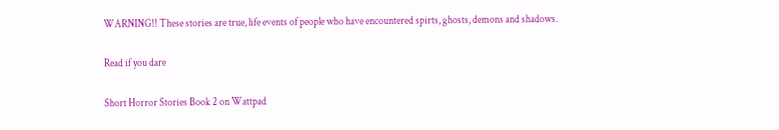WARNING!! These stories are true, life events of people who have encountered spirts, ghosts, demons and shadows.

Read if you dare

Short Horror Stories Book 2 on Wattpad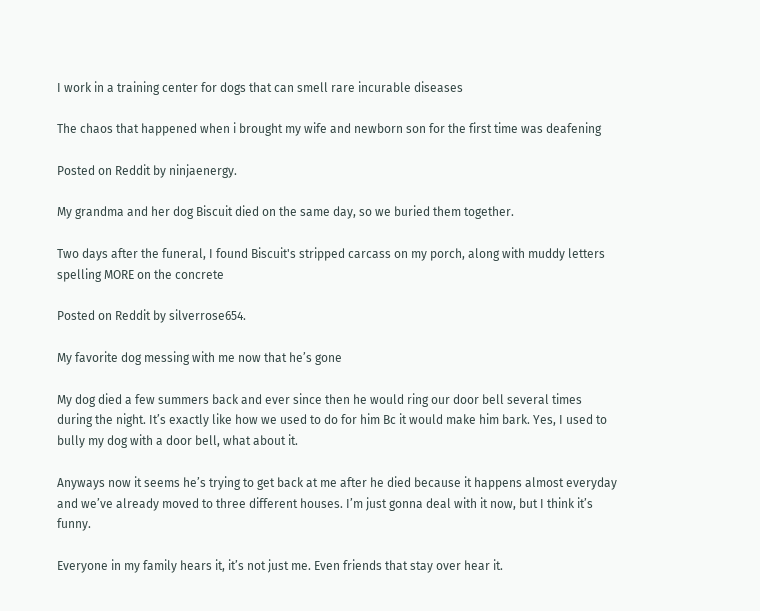I work in a training center for dogs that can smell rare incurable diseases

The chaos that happened when i brought my wife and newborn son for the first time was deafening

Posted on Reddit by ninjaenergy.

My grandma and her dog Biscuit died on the same day, so we buried them together.

Two days after the funeral, I found Biscuit's stripped carcass on my porch, along with muddy letters spelling MORE on the concrete

Posted on Reddit by silverrose654.

My favorite dog messing with me now that he’s gone

My dog died a few summers back and ever since then he would ring our door bell several times during the night. It’s exactly like how we used to do for him Bc it would make him bark. Yes, I used to bully my dog with a door bell, what about it.

Anyways now it seems he’s trying to get back at me after he died because it happens almost everyday and we’ve already moved to three different houses. I’m just gonna deal with it now, but I think it’s funny.

Everyone in my family hears it, it’s not just me. Even friends that stay over hear it.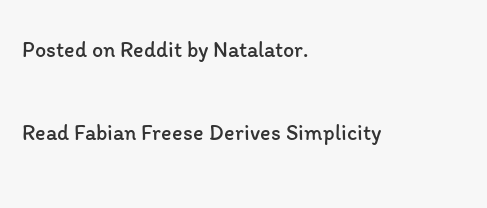Posted on Reddit by Natalator.

Read Fabian Freese Derives Simplicity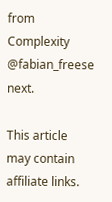from Complexity @fabian_freese next.

This article may contain affiliate links.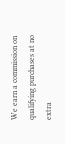We earn a commission on qualifying purchases at no extra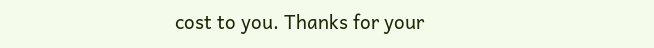cost to you. Thanks for your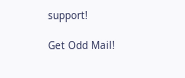support!

Get Odd Mail!